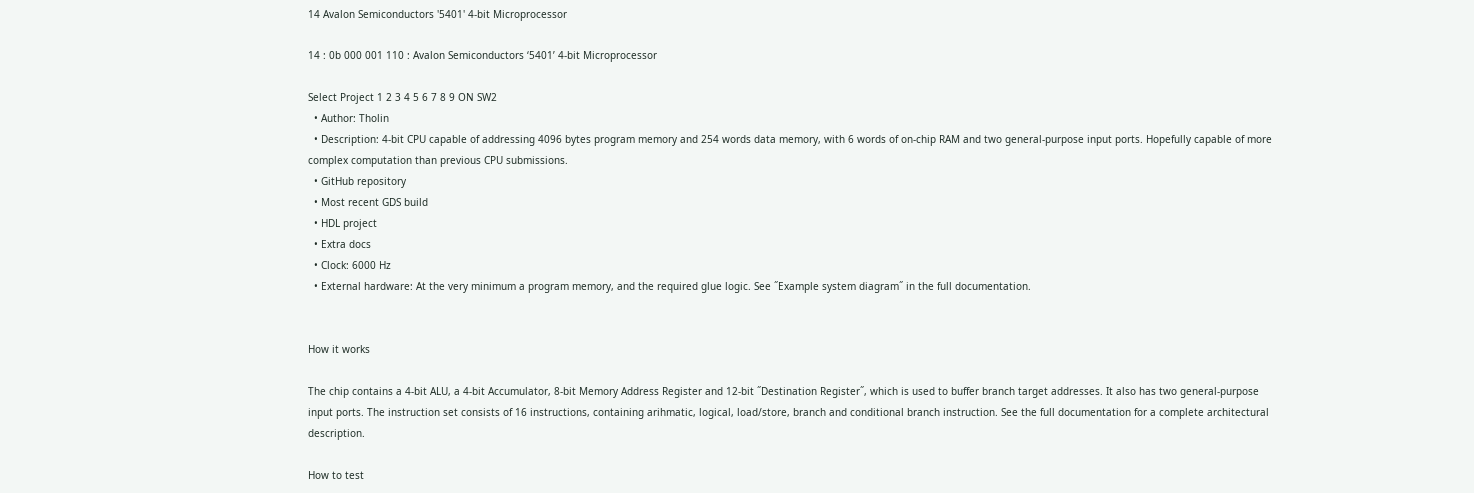14 Avalon Semiconductors '5401' 4-bit Microprocessor

14 : 0b 000 001 110 : Avalon Semiconductors ‘5401’ 4-bit Microprocessor

Select Project 1 2 3 4 5 6 7 8 9 ON SW2
  • Author: Tholin
  • Description: 4-bit CPU capable of addressing 4096 bytes program memory and 254 words data memory, with 6 words of on-chip RAM and two general-purpose input ports. Hopefully capable of more complex computation than previous CPU submissions.
  • GitHub repository
  • Most recent GDS build
  • HDL project
  • Extra docs
  • Clock: 6000 Hz
  • External hardware: At the very minimum a program memory, and the required glue logic. See ˝Example system diagram˝ in the full documentation.


How it works

The chip contains a 4-bit ALU, a 4-bit Accumulator, 8-bit Memory Address Register and 12-bit ˝Destination Register˝, which is used to buffer branch target addresses. It also has two general-purpose input ports. The instruction set consists of 16 instructions, containing arihmatic, logical, load/store, branch and conditional branch instruction. See the full documentation for a complete architectural description.

How to test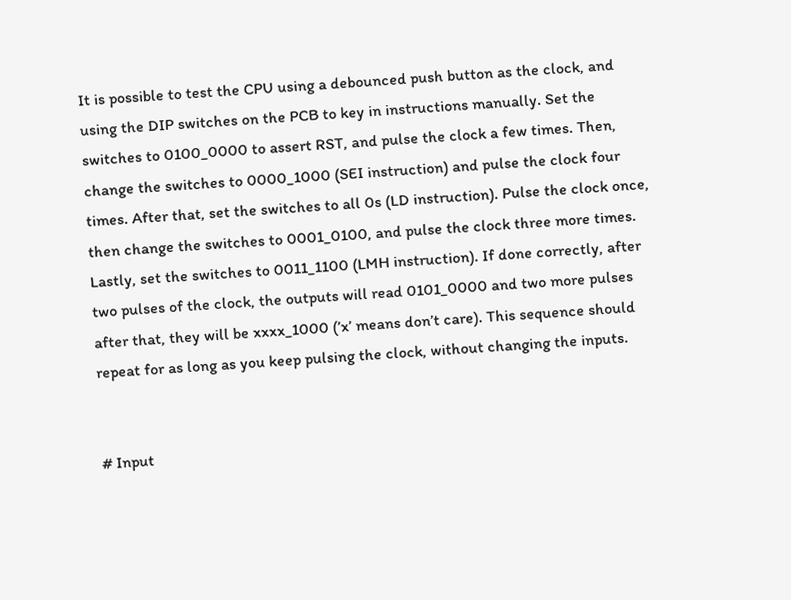It is possible to test the CPU using a debounced push button as the clock, and using the DIP switches on the PCB to key in instructions manually. Set the switches to 0100_0000 to assert RST, and pulse the clock a few times. Then, change the switches to 0000_1000 (SEI instruction) and pulse the clock four times. After that, set the switches to all 0s (LD instruction). Pulse the clock once, then change the switches to 0001_0100, and pulse the clock three more times. Lastly, set the switches to 0011_1100 (LMH instruction). If done correctly, after two pulses of the clock, the outputs will read 0101_0000 and two more pulses after that, they will be xxxx_1000 (’x’ means don’t care). This sequence should repeat for as long as you keep pulsing the clock, without changing the inputs.


# Input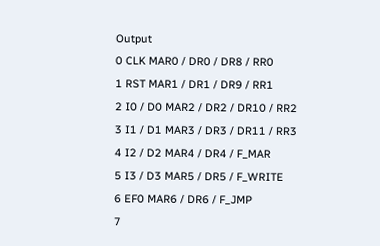Output
0 CLK MAR0 / DR0 / DR8 / RR0
1 RST MAR1 / DR1 / DR9 / RR1
2 I0 / D0 MAR2 / DR2 / DR10 / RR2
3 I1 / D1 MAR3 / DR3 / DR11 / RR3
4 I2 / D2 MAR4 / DR4 / F_MAR
5 I3 / D3 MAR5 / DR5 / F_WRITE
6 EF0 MAR6 / DR6 / F_JMP
7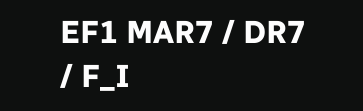EF1 MAR7 / DR7 / F_I